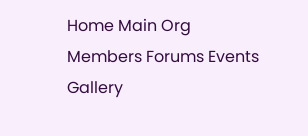Home Main Org Members Forums Events Gallery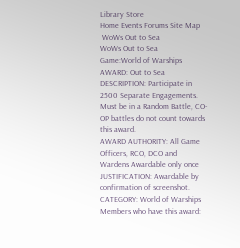Library Store
Home Events Forums Site Map
 WoWs Out to Sea
WoWs Out to Sea
Game:World of Warships
AWARD: Out to Sea
DESCRIPTION: Participate in 2500 Separate Engagements. Must be in a Random Battle, CO-OP battles do not count towards this award.
AWARD AUTHORITY: All Game Officers, RCO, DCO and Wardens Awardable only once
JUSTIFICATION: Awardable by confirmation of screenshot.
CATEGORY: World of Warships
Members who have this award: